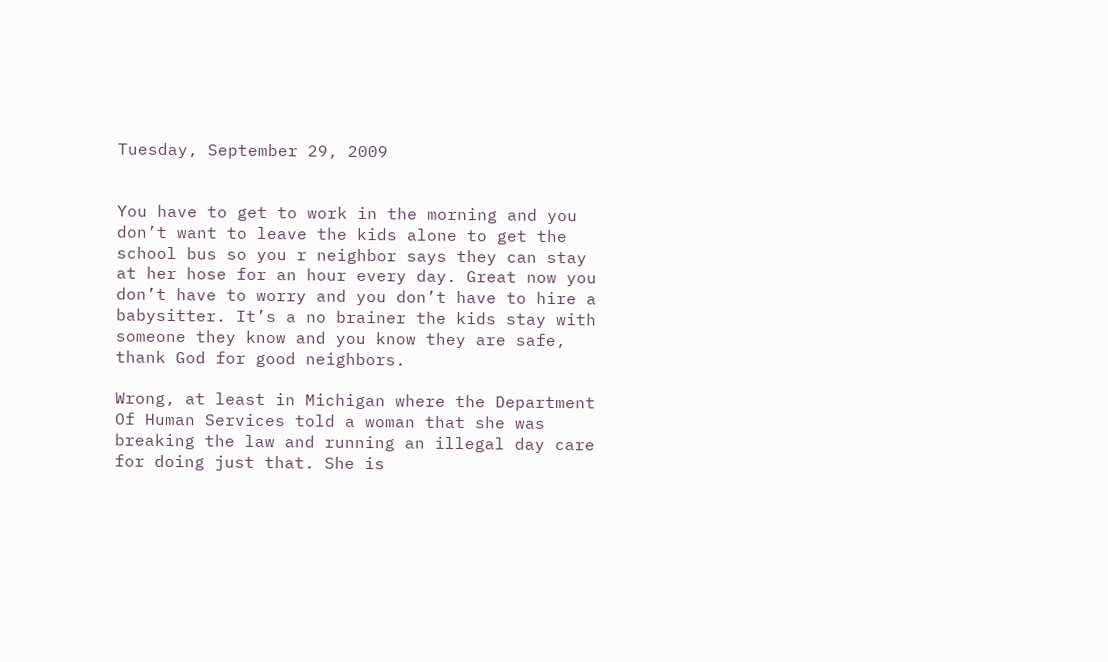Tuesday, September 29, 2009


You have to get to work in the morning and you don’t want to leave the kids alone to get the school bus so you r neighbor says they can stay at her hose for an hour every day. Great now you don’t have to worry and you don’t have to hire a babysitter. It’s a no brainer the kids stay with someone they know and you know they are safe, thank God for good neighbors.

Wrong, at least in Michigan where the Department Of Human Services told a woman that she was breaking the law and running an illegal day care for doing just that. She is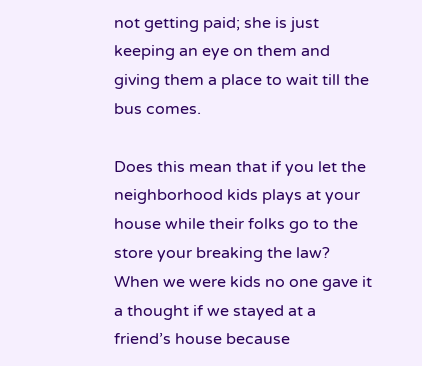not getting paid; she is just keeping an eye on them and giving them a place to wait till the bus comes.

Does this mean that if you let the neighborhood kids plays at your house while their folks go to the store your breaking the law? When we were kids no one gave it a thought if we stayed at a friend’s house because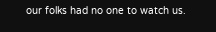our folks had no one to watch us.